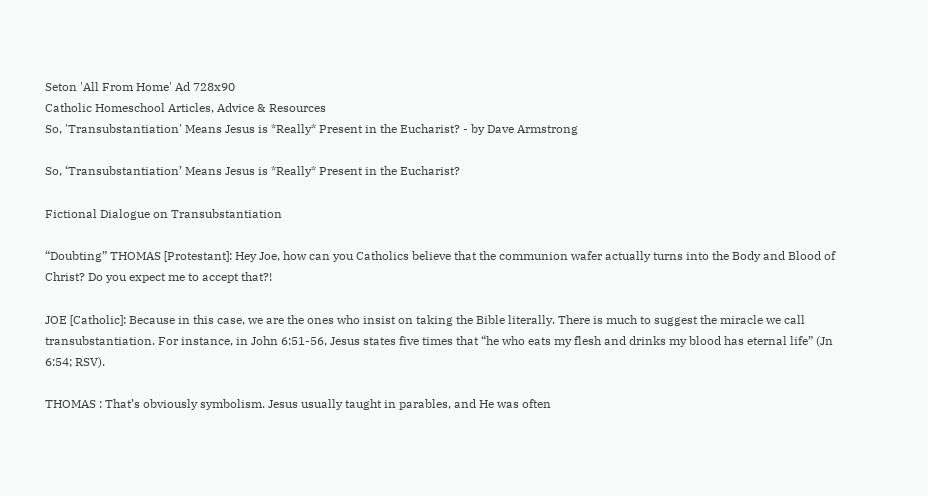Seton 'All From Home' Ad 728x90
Catholic Homeschool Articles, Advice & Resources
So, 'Transubstantiation' Means Jesus is *Really* Present in the Eucharist? - by Dave Armstrong

So, ‘Transubstantiation’ Means Jesus is *Really* Present in the Eucharist?

Fictional Dialogue on Transubstantiation

“Doubting” THOMAS [Protestant]: Hey Joe, how can you Catholics believe that the communion wafer actually turns into the Body and Blood of Christ? Do you expect me to accept that?!

JOE [Catholic]: Because in this case, we are the ones who insist on taking the Bible literally. There is much to suggest the miracle we call transubstantiation. For instance, in John 6:51-56, Jesus states five times that “he who eats my flesh and drinks my blood has eternal life” (Jn 6:54; RSV).

THOMAS : That’s obviously symbolism. Jesus usually taught in parables, and He was often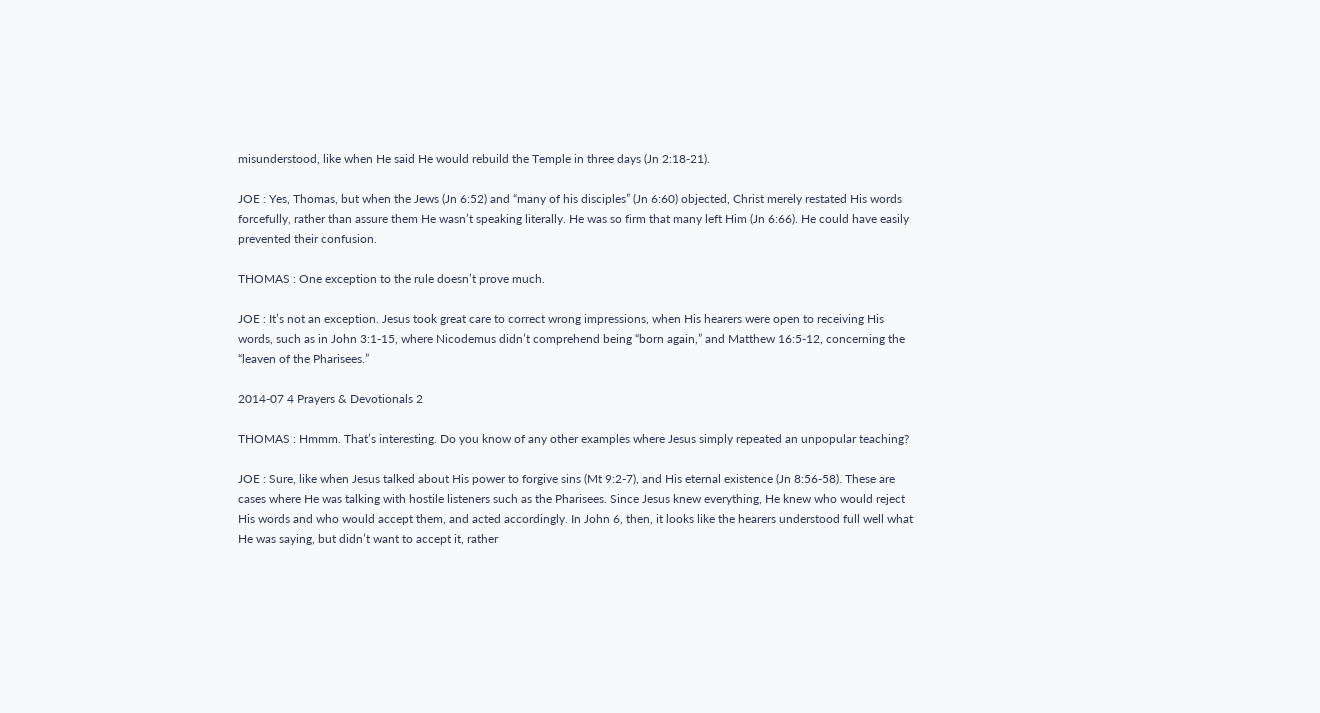misunderstood, like when He said He would rebuild the Temple in three days (Jn 2:18-21).

JOE : Yes, Thomas, but when the Jews (Jn 6:52) and “many of his disciples” (Jn 6:60) objected, Christ merely restated His words forcefully, rather than assure them He wasn’t speaking literally. He was so firm that many left Him (Jn 6:66). He could have easily prevented their confusion.

THOMAS : One exception to the rule doesn’t prove much.

JOE : It’s not an exception. Jesus took great care to correct wrong impressions, when His hearers were open to receiving His words, such as in John 3:1-15, where Nicodemus didn’t comprehend being “born again,” and Matthew 16:5-12, concerning the “leaven of the Pharisees.”

2014-07 4 Prayers & Devotionals 2

THOMAS : Hmmm. That’s interesting. Do you know of any other examples where Jesus simply repeated an unpopular teaching?

JOE : Sure, like when Jesus talked about His power to forgive sins (Mt 9:2-7), and His eternal existence (Jn 8:56-58). These are cases where He was talking with hostile listeners such as the Pharisees. Since Jesus knew everything, He knew who would reject His words and who would accept them, and acted accordingly. In John 6, then, it looks like the hearers understood full well what He was saying, but didn’t want to accept it, rather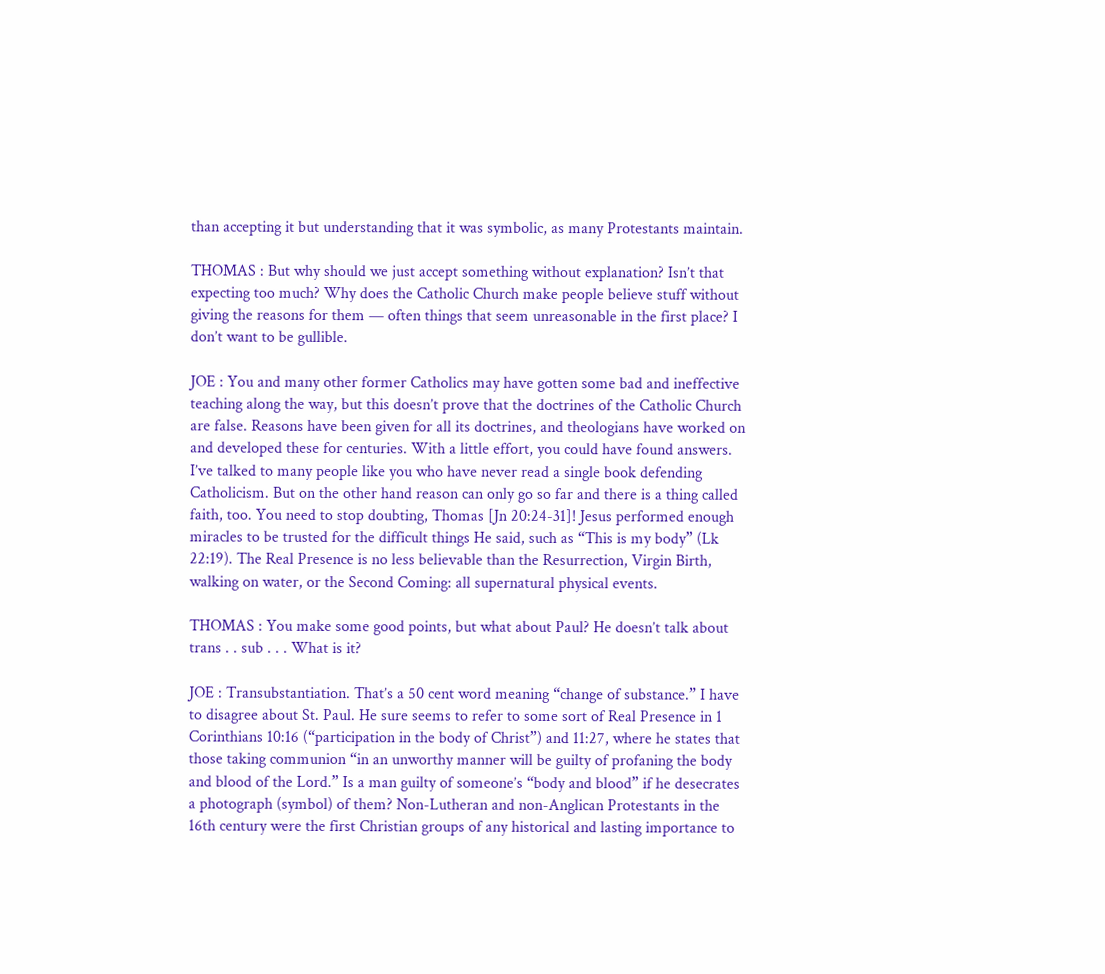than accepting it but understanding that it was symbolic, as many Protestants maintain.

THOMAS : But why should we just accept something without explanation? Isn’t that expecting too much? Why does the Catholic Church make people believe stuff without giving the reasons for them — often things that seem unreasonable in the first place? I don’t want to be gullible.

JOE : You and many other former Catholics may have gotten some bad and ineffective teaching along the way, but this doesn’t prove that the doctrines of the Catholic Church are false. Reasons have been given for all its doctrines, and theologians have worked on and developed these for centuries. With a little effort, you could have found answers. I’ve talked to many people like you who have never read a single book defending Catholicism. But on the other hand reason can only go so far and there is a thing called faith, too. You need to stop doubting, Thomas [Jn 20:24-31]! Jesus performed enough miracles to be trusted for the difficult things He said, such as “This is my body” (Lk 22:19). The Real Presence is no less believable than the Resurrection, Virgin Birth, walking on water, or the Second Coming: all supernatural physical events.

THOMAS : You make some good points, but what about Paul? He doesn’t talk about trans . . sub . . . What is it?

JOE : Transubstantiation. That’s a 50 cent word meaning “change of substance.” I have to disagree about St. Paul. He sure seems to refer to some sort of Real Presence in 1 Corinthians 10:16 (“participation in the body of Christ”) and 11:27, where he states that those taking communion “in an unworthy manner will be guilty of profaning the body and blood of the Lord.” Is a man guilty of someone’s “body and blood” if he desecrates a photograph (symbol) of them? Non-Lutheran and non-Anglican Protestants in the 16th century were the first Christian groups of any historical and lasting importance to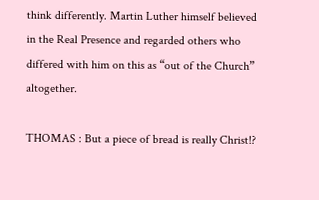think differently. Martin Luther himself believed in the Real Presence and regarded others who differed with him on this as “out of the Church” altogether.

THOMAS : But a piece of bread is really Christ!?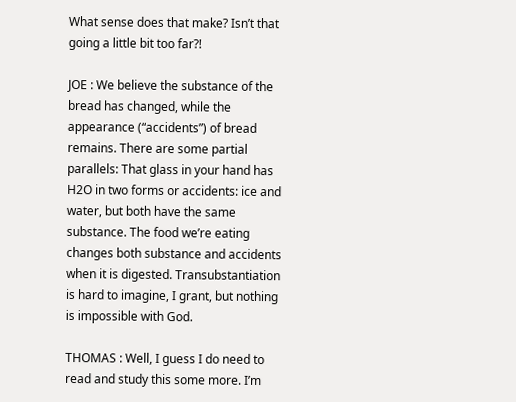What sense does that make? Isn’t that going a little bit too far?!

JOE : We believe the substance of the bread has changed, while the appearance (“accidents”) of bread remains. There are some partial parallels: That glass in your hand has H2O in two forms or accidents: ice and water, but both have the same substance. The food we’re eating changes both substance and accidents when it is digested. Transubstantiation is hard to imagine, I grant, but nothing is impossible with God.

THOMAS : Well, I guess I do need to read and study this some more. I’m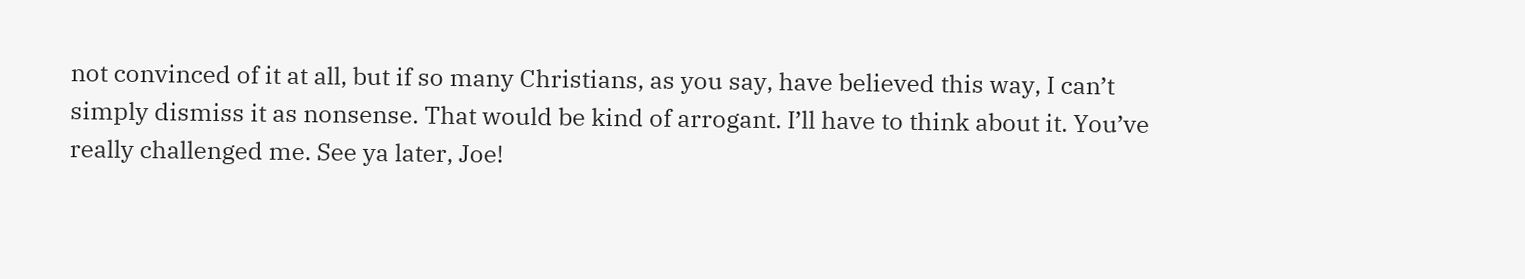not convinced of it at all, but if so many Christians, as you say, have believed this way, I can’t simply dismiss it as nonsense. That would be kind of arrogant. I’ll have to think about it. You’ve really challenged me. See ya later, Joe!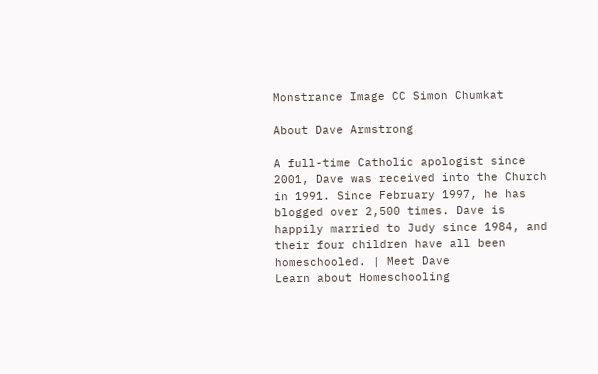Monstrance Image CC Simon Chumkat

About Dave Armstrong

A full-time Catholic apologist since 2001, Dave was received into the Church in 1991. Since February 1997, he has blogged over 2,500 times. Dave is happily married to Judy since 1984, and their four children have all been homeschooled. | Meet Dave
Learn about Homeschooling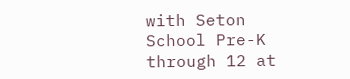with Seton
School Pre-K through 12 at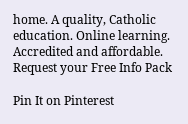home. A quality, Catholic education. Online learning. Accredited and affordable.
Request your Free Info Pack

Pin It on Pinterest